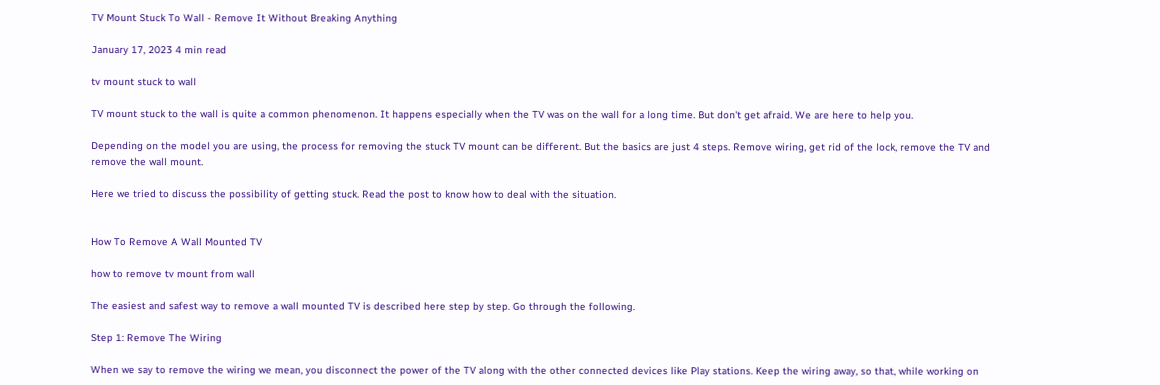TV Mount Stuck To Wall - Remove It Without Breaking Anything

January 17, 2023 4 min read

tv mount stuck to wall

TV mount stuck to the wall is quite a common phenomenon. It happens especially when the TV was on the wall for a long time. But don't get afraid. We are here to help you.

Depending on the model you are using, the process for removing the stuck TV mount can be different. But the basics are just 4 steps. Remove wiring, get rid of the lock, remove the TV and remove the wall mount.

Here we tried to discuss the possibility of getting stuck. Read the post to know how to deal with the situation.


How To Remove A Wall Mounted TV

how to remove tv mount from wall

The easiest and safest way to remove a wall mounted TV is described here step by step. Go through the following.

Step 1: Remove The Wiring

When we say to remove the wiring we mean, you disconnect the power of the TV along with the other connected devices like Play stations. Keep the wiring away, so that, while working on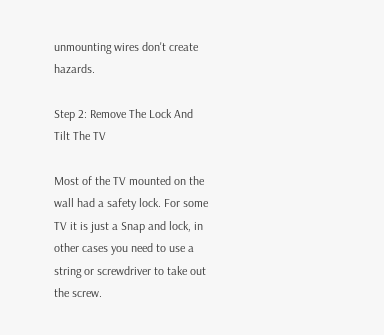unmounting wires don't create hazards.

Step 2: Remove The Lock And Tilt The TV

Most of the TV mounted on the wall had a safety lock. For some TV it is just a Snap and lock, in other cases you need to use a string or screwdriver to take out the screw.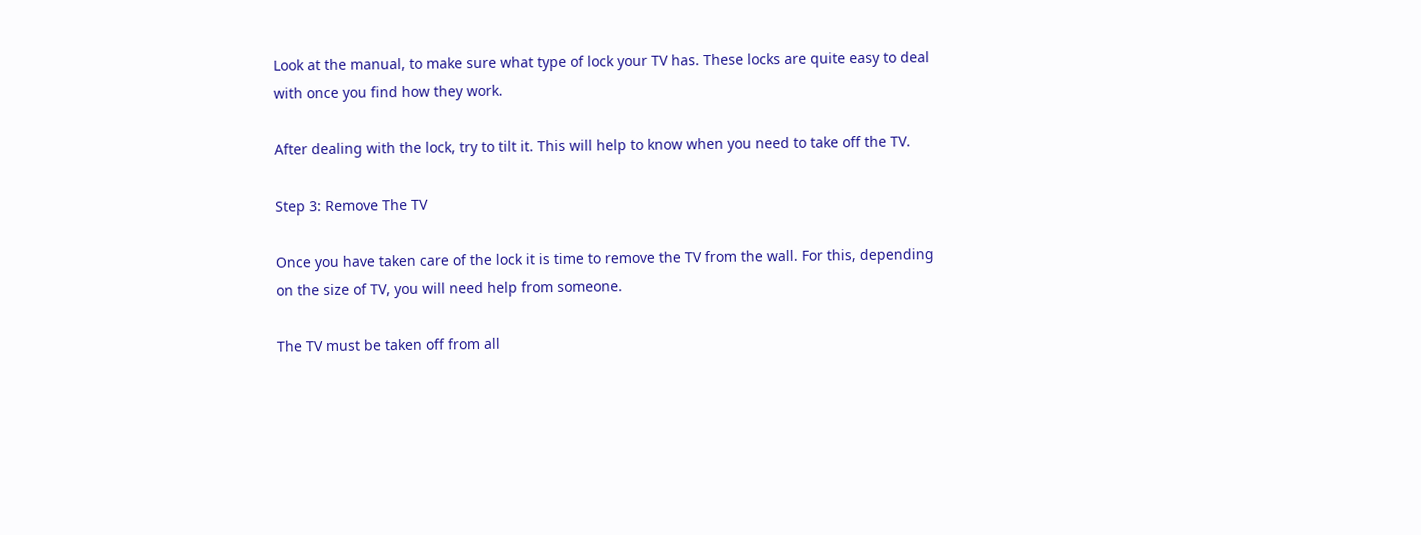Look at the manual, to make sure what type of lock your TV has. These locks are quite easy to deal with once you find how they work.

After dealing with the lock, try to tilt it. This will help to know when you need to take off the TV.

Step 3: Remove The TV

Once you have taken care of the lock it is time to remove the TV from the wall. For this, depending on the size of TV, you will need help from someone.

The TV must be taken off from all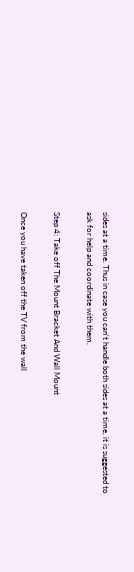sides at a time. Thus in case you can't handle both sides at a time, it is suggested to ask for help and coordinate with them.

Step 4: Take off The Mount Bracket And Wall Mount

Once you have taken off the TV from the wall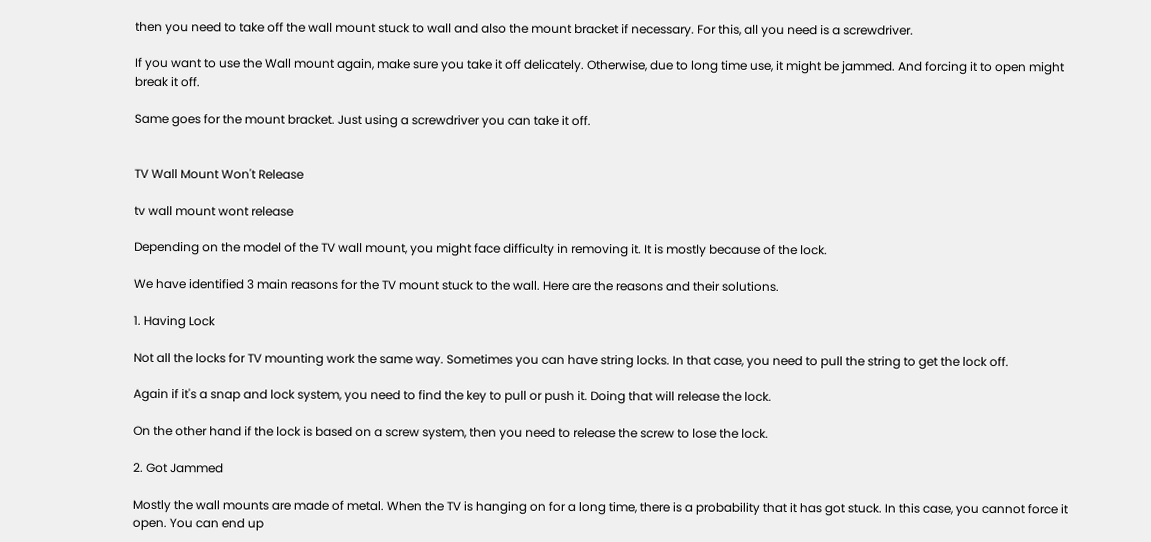then you need to take off the wall mount stuck to wall and also the mount bracket if necessary. For this, all you need is a screwdriver.

If you want to use the Wall mount again, make sure you take it off delicately. Otherwise, due to long time use, it might be jammed. And forcing it to open might break it off.

Same goes for the mount bracket. Just using a screwdriver you can take it off.


TV Wall Mount Won't Release

tv wall mount wont release

Depending on the model of the TV wall mount, you might face difficulty in removing it. It is mostly because of the lock.

We have identified 3 main reasons for the TV mount stuck to the wall. Here are the reasons and their solutions.

1. Having Lock

Not all the locks for TV mounting work the same way. Sometimes you can have string locks. In that case, you need to pull the string to get the lock off.

Again if it's a snap and lock system, you need to find the key to pull or push it. Doing that will release the lock.

On the other hand if the lock is based on a screw system, then you need to release the screw to lose the lock.

2. Got Jammed

Mostly the wall mounts are made of metal. When the TV is hanging on for a long time, there is a probability that it has got stuck. In this case, you cannot force it open. You can end up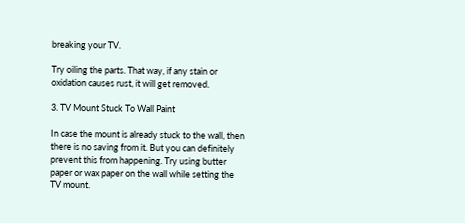breaking your TV.

Try oiling the parts. That way, if any stain or oxidation causes rust, it will get removed.

3. TV Mount Stuck To Wall Paint

In case the mount is already stuck to the wall, then there is no saving from it. But you can definitely prevent this from happening. Try using butter paper or wax paper on the wall while setting the TV mount.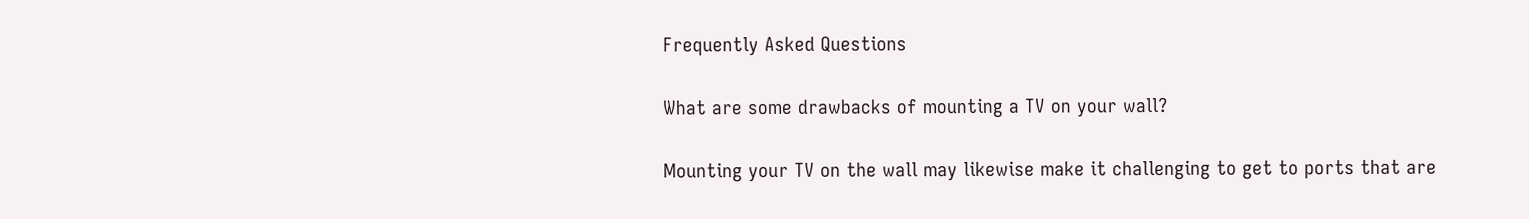Frequently Asked Questions

What are some drawbacks of mounting a TV on your wall?

Mounting your TV on the wall may likewise make it challenging to get to ports that are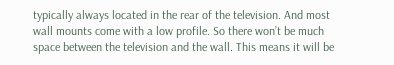typically always located in the rear of the television. And most wall mounts come with a low profile. So there won’t be much space between the television and the wall. This means it will be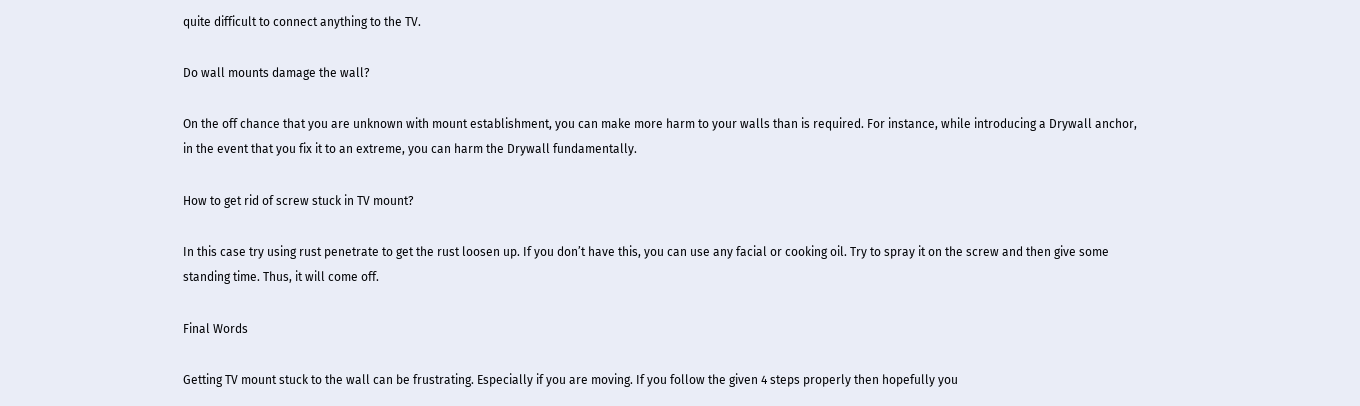quite difficult to connect anything to the TV.

Do wall mounts damage the wall?

On the off chance that you are unknown with mount establishment, you can make more harm to your walls than is required. For instance, while introducing a Drywall anchor, in the event that you fix it to an extreme, you can harm the Drywall fundamentally.

How to get rid of screw stuck in TV mount?

In this case try using rust penetrate to get the rust loosen up. If you don’t have this, you can use any facial or cooking oil. Try to spray it on the screw and then give some standing time. Thus, it will come off.

Final Words

Getting TV mount stuck to the wall can be frustrating. Especially if you are moving. If you follow the given 4 steps properly then hopefully you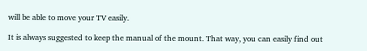will be able to move your TV easily.

It is always suggested to keep the manual of the mount. That way, you can easily find out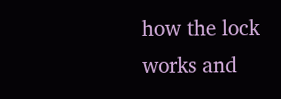how the lock works and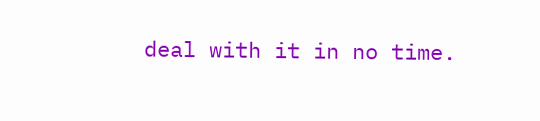deal with it in no time.